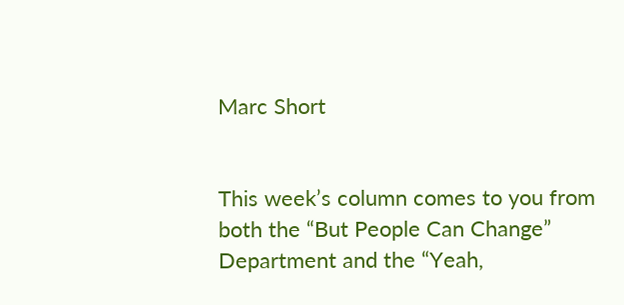Marc Short


This week’s column comes to you from both the “But People Can Change” Department and the “Yeah,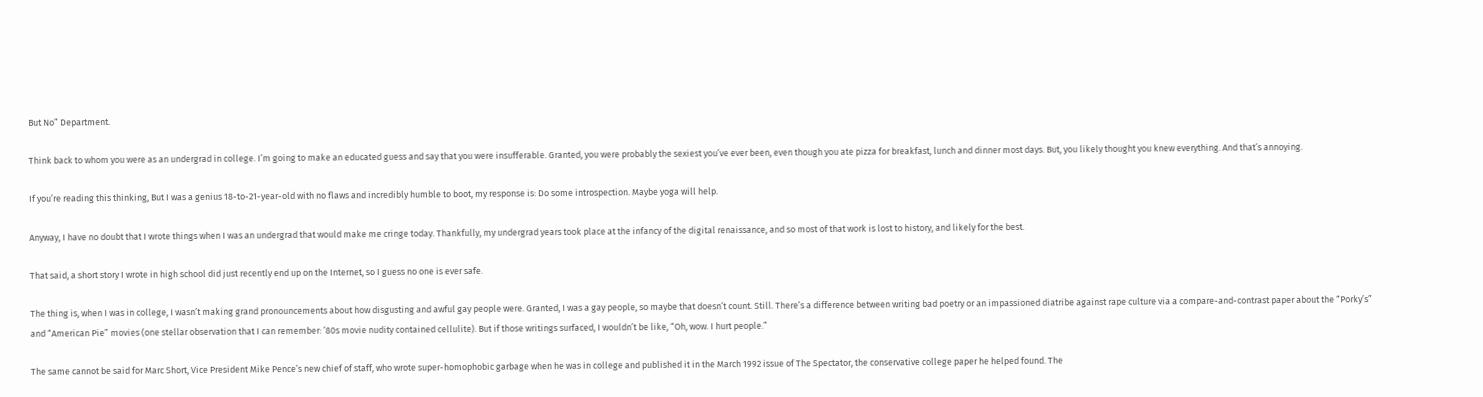But No” Department.

Think back to whom you were as an undergrad in college. I’m going to make an educated guess and say that you were insufferable. Granted, you were probably the sexiest you’ve ever been, even though you ate pizza for breakfast, lunch and dinner most days. But, you likely thought you knew everything. And that’s annoying.

If you’re reading this thinking, But I was a genius 18-to-21-year-old with no flaws and incredibly humble to boot, my response is: Do some introspection. Maybe yoga will help.

Anyway, I have no doubt that I wrote things when I was an undergrad that would make me cringe today. Thankfully, my undergrad years took place at the infancy of the digital renaissance, and so most of that work is lost to history, and likely for the best.

That said, a short story I wrote in high school did just recently end up on the Internet, so I guess no one is ever safe.

The thing is, when I was in college, I wasn’t making grand pronouncements about how disgusting and awful gay people were. Granted, I was a gay people, so maybe that doesn’t count. Still. There’s a difference between writing bad poetry or an impassioned diatribe against rape culture via a compare-and-contrast paper about the “Porky’s” and “American Pie” movies (one stellar observation that I can remember: ’80s movie nudity contained cellulite). But if those writings surfaced, I wouldn’t be like, “Oh, wow. I hurt people.”

The same cannot be said for Marc Short, Vice President Mike Pence’s new chief of staff, who wrote super-homophobic garbage when he was in college and published it in the March 1992 issue of The Spectator, the conservative college paper he helped found. The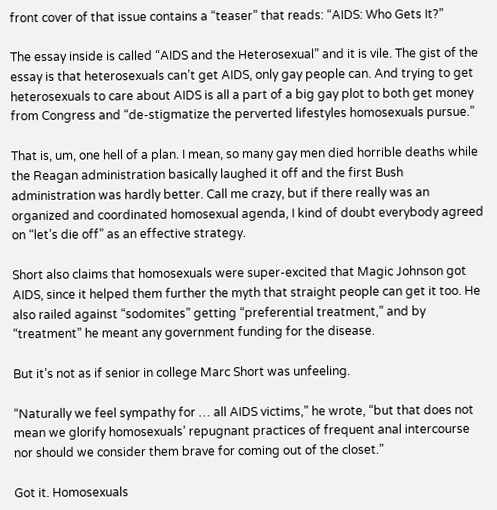front cover of that issue contains a “teaser” that reads: “AIDS: Who Gets It?”

The essay inside is called “AIDS and the Heterosexual” and it is vile. The gist of the essay is that heterosexuals can’t get AIDS, only gay people can. And trying to get heterosexuals to care about AIDS is all a part of a big gay plot to both get money from Congress and “de-stigmatize the perverted lifestyles homosexuals pursue.”

That is, um, one hell of a plan. I mean, so many gay men died horrible deaths while the Reagan administration basically laughed it off and the first Bush administration was hardly better. Call me crazy, but if there really was an organized and coordinated homosexual agenda, I kind of doubt everybody agreed on “let’s die off” as an effective strategy.

Short also claims that homosexuals were super-excited that Magic Johnson got AIDS, since it helped them further the myth that straight people can get it too. He also railed against “sodomites” getting “preferential treatment,” and by “treatment” he meant any government funding for the disease.

But it’s not as if senior in college Marc Short was unfeeling.

“Naturally we feel sympathy for … all AIDS victims,” he wrote, “but that does not mean we glorify homosexuals’ repugnant practices of frequent anal intercourse nor should we consider them brave for coming out of the closet.”

Got it. Homosexuals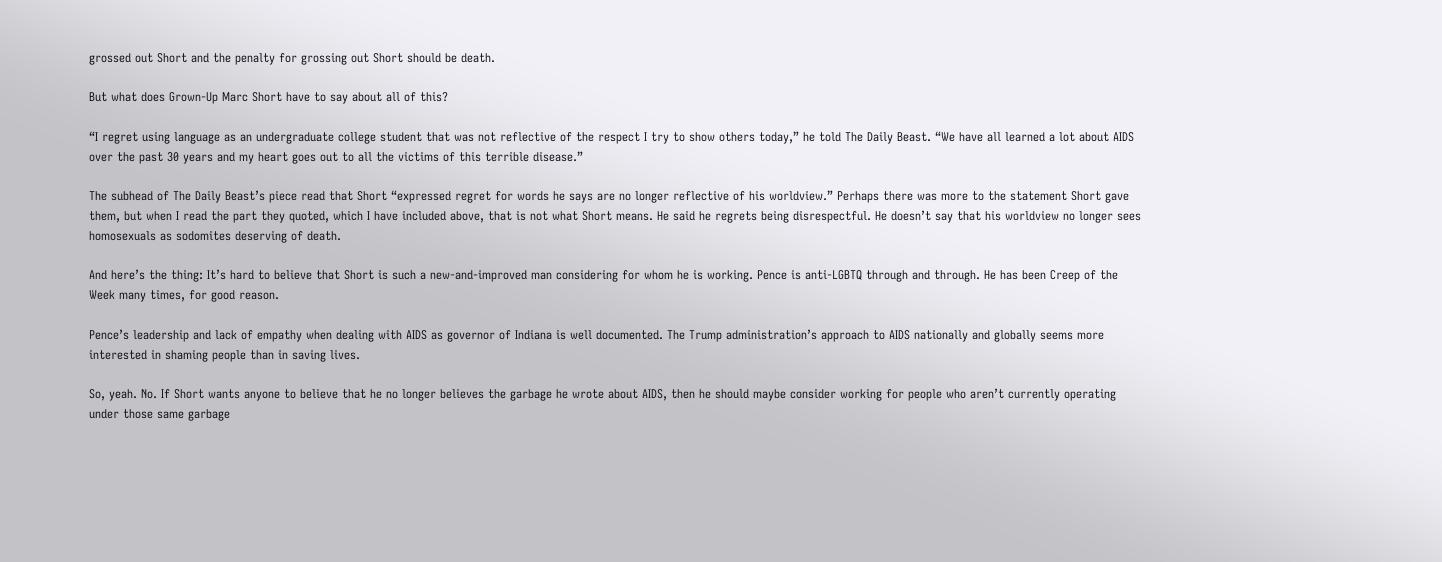grossed out Short and the penalty for grossing out Short should be death.

But what does Grown-Up Marc Short have to say about all of this?

“I regret using language as an undergraduate college student that was not reflective of the respect I try to show others today,” he told The Daily Beast. “We have all learned a lot about AIDS over the past 30 years and my heart goes out to all the victims of this terrible disease.”

The subhead of The Daily Beast’s piece read that Short “expressed regret for words he says are no longer reflective of his worldview.” Perhaps there was more to the statement Short gave them, but when I read the part they quoted, which I have included above, that is not what Short means. He said he regrets being disrespectful. He doesn’t say that his worldview no longer sees homosexuals as sodomites deserving of death.

And here’s the thing: It’s hard to believe that Short is such a new-and-improved man considering for whom he is working. Pence is anti-LGBTQ through and through. He has been Creep of the Week many times, for good reason.

Pence’s leadership and lack of empathy when dealing with AIDS as governor of Indiana is well documented. The Trump administration’s approach to AIDS nationally and globally seems more interested in shaming people than in saving lives.

So, yeah. No. If Short wants anyone to believe that he no longer believes the garbage he wrote about AIDS, then he should maybe consider working for people who aren’t currently operating under those same garbage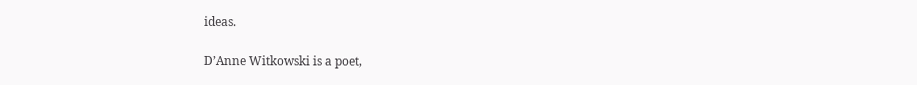ideas.

D’Anne Witkowski is a poet,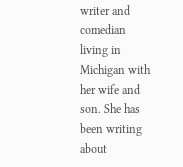writer and comedian living in Michigan with her wife and son. She has been writing about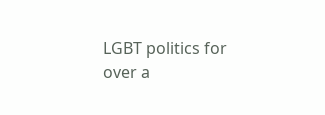LGBT politics for over a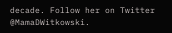decade. Follow her on Twitter @MamaDWitkowski.